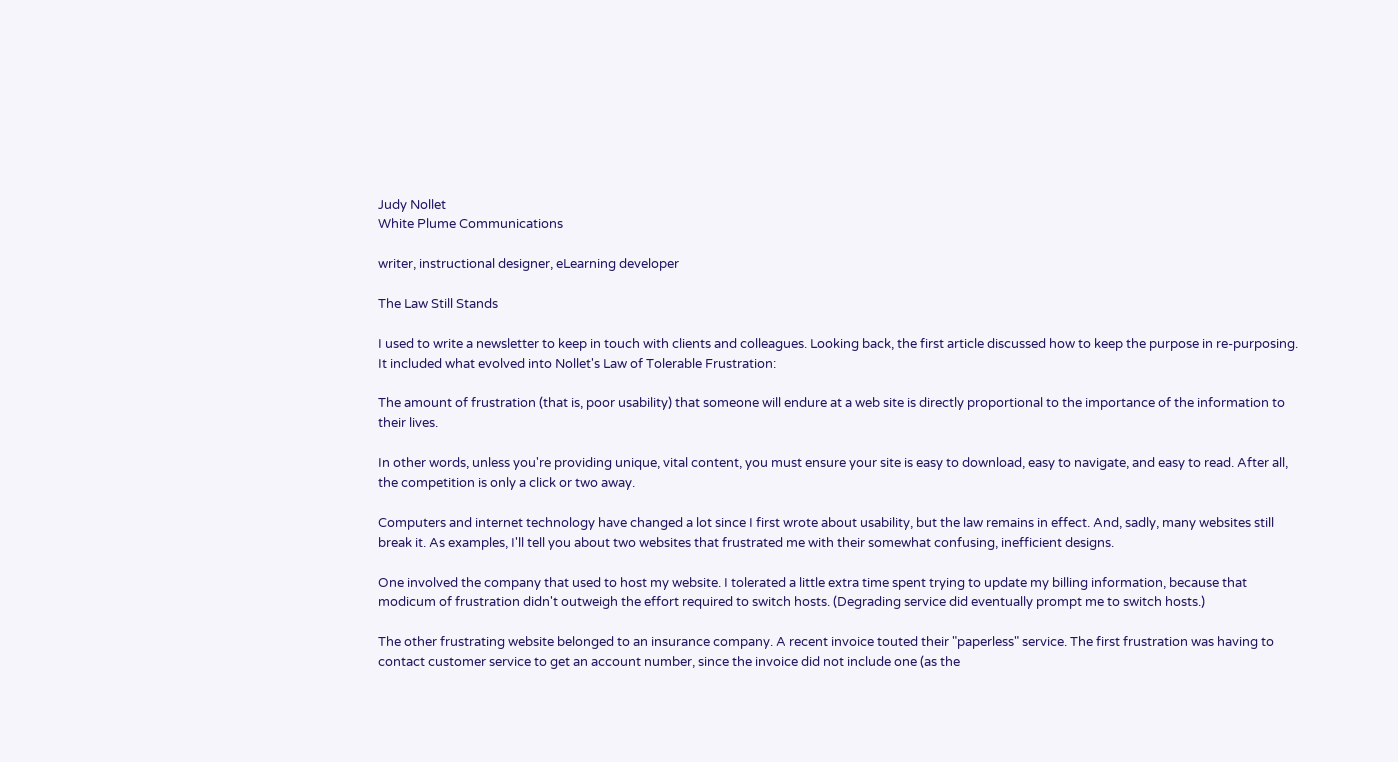Judy Nollet
White Plume Communications

writer, instructional designer, eLearning developer

The Law Still Stands

I used to write a newsletter to keep in touch with clients and colleagues. Looking back, the first article discussed how to keep the purpose in re-purposing. It included what evolved into Nollet's Law of Tolerable Frustration:

The amount of frustration (that is, poor usability) that someone will endure at a web site is directly proportional to the importance of the information to their lives.

In other words, unless you're providing unique, vital content, you must ensure your site is easy to download, easy to navigate, and easy to read. After all, the competition is only a click or two away.

Computers and internet technology have changed a lot since I first wrote about usability, but the law remains in effect. And, sadly, many websites still break it. As examples, I'll tell you about two websites that frustrated me with their somewhat confusing, inefficient designs.

One involved the company that used to host my website. I tolerated a little extra time spent trying to update my billing information, because that modicum of frustration didn't outweigh the effort required to switch hosts. (Degrading service did eventually prompt me to switch hosts.)

The other frustrating website belonged to an insurance company. A recent invoice touted their "paperless" service. The first frustration was having to contact customer service to get an account number, since the invoice did not include one (as the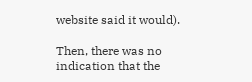website said it would).

Then, there was no indication that the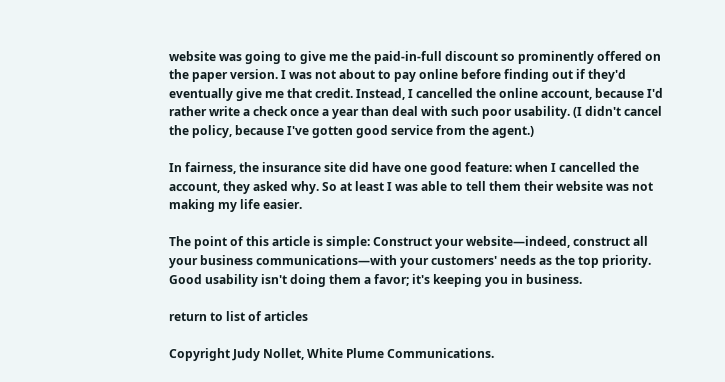website was going to give me the paid-in-full discount so prominently offered on the paper version. I was not about to pay online before finding out if they'd eventually give me that credit. Instead, I cancelled the online account, because I'd rather write a check once a year than deal with such poor usability. (I didn't cancel the policy, because I've gotten good service from the agent.)

In fairness, the insurance site did have one good feature: when I cancelled the account, they asked why. So at least I was able to tell them their website was not making my life easier.

The point of this article is simple: Construct your website—indeed, construct all your business communications—with your customers' needs as the top priority. Good usability isn't doing them a favor; it's keeping you in business.

return to list of articles

Copyright Judy Nollet, White Plume Communications.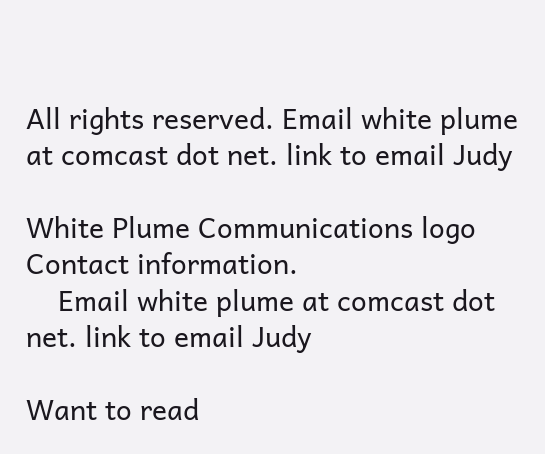All rights reserved. Email white plume at comcast dot net. link to email Judy

White Plume Communications logo
Contact information.
    Email white plume at comcast dot net. link to email Judy

Want to read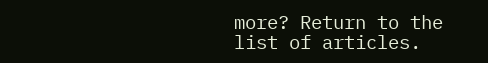more? Return to the list of articles.